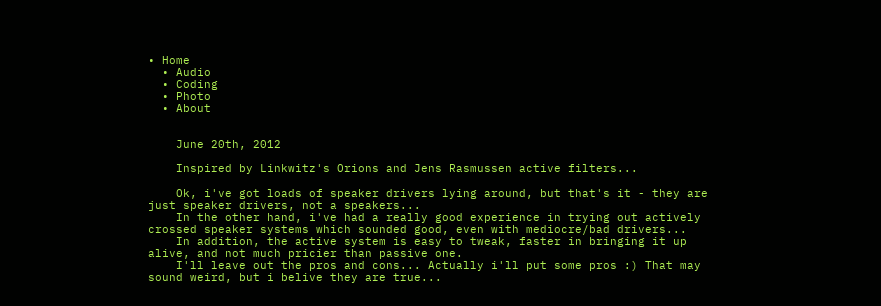• Home
  • Audio
  • Coding
  • Photo
  • About


    June 20th, 2012

    Inspired by Linkwitz's Orions and Jens Rasmussen active filters...

    Ok, i've got loads of speaker drivers lying around, but that's it - they are just speaker drivers, not a speakers...
    In the other hand, i've had a really good experience in trying out actively crossed speaker systems which sounded good, even with mediocre/bad drivers...
    In addition, the active system is easy to tweak, faster in bringing it up alive, and not much pricier than passive one.
    I'll leave out the pros and cons... Actually i'll put some pros :) That may sound weird, but i belive they are true...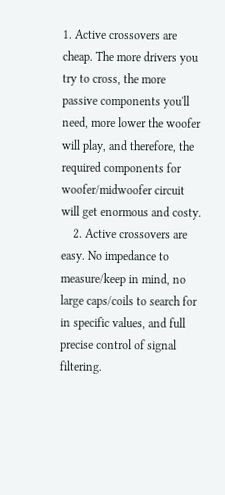1. Active crossovers are cheap. The more drivers you try to cross, the more passive components you'll need, more lower the woofer will play, and therefore, the required components for woofer/midwoofer circuit will get enormous and costy.
    2. Active crossovers are easy. No impedance to measure/keep in mind, no large caps/coils to search for in specific values, and full precise control of signal filtering.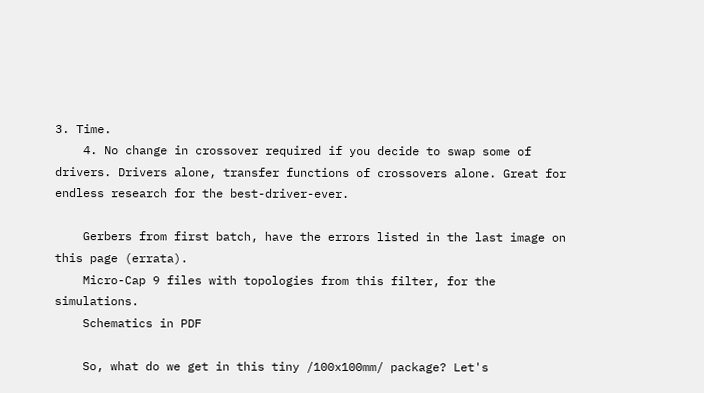3. Time.
    4. No change in crossover required if you decide to swap some of drivers. Drivers alone, transfer functions of crossovers alone. Great for endless research for the best-driver-ever.

    Gerbers from first batch, have the errors listed in the last image on this page (errata).
    Micro-Cap 9 files with topologies from this filter, for the simulations.
    Schematics in PDF

    So, what do we get in this tiny /100x100mm/ package? Let's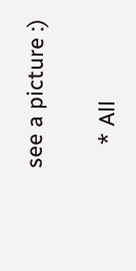see a picture :)

    * All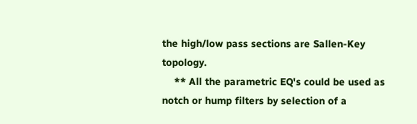the high/low pass sections are Sallen-Key topology.
    ** All the parametric EQ's could be used as notch or hump filters by selection of a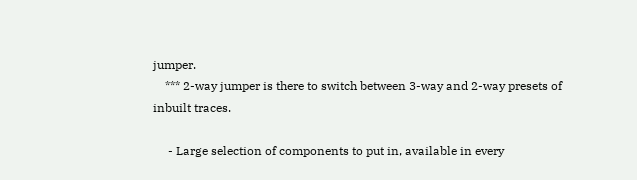jumper.
    *** 2-way jumper is there to switch between 3-way and 2-way presets of inbuilt traces.

     - Large selection of components to put in, available in every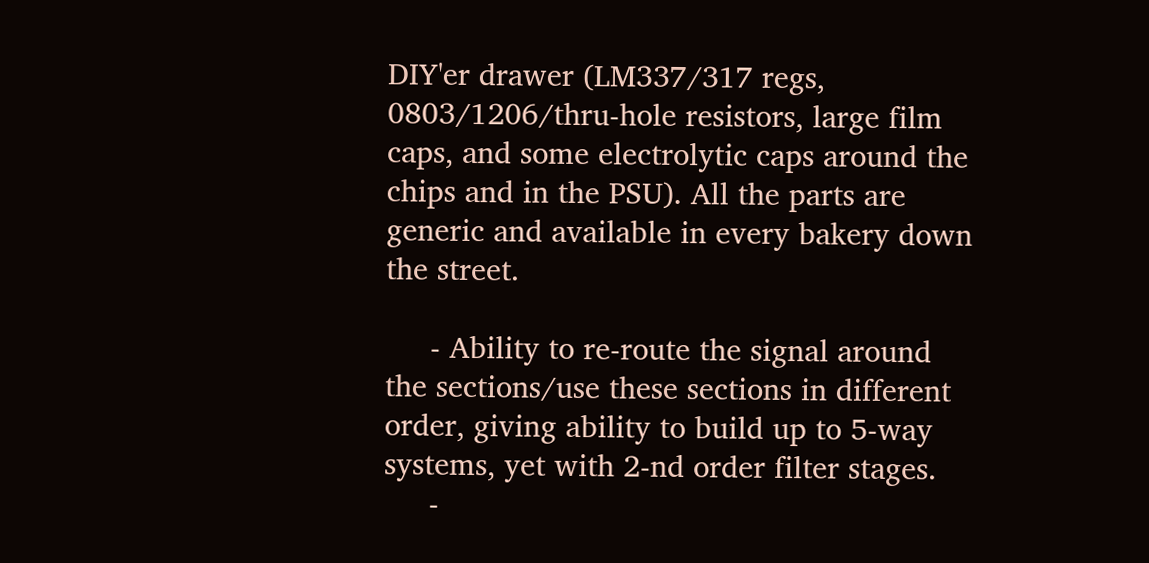DIY'er drawer (LM337/317 regs, 0803/1206/thru-hole resistors, large film caps, and some electrolytic caps around the chips and in the PSU). All the parts are generic and available in every bakery down the street.

     - Ability to re-route the signal around the sections/use these sections in different order, giving ability to build up to 5-way systems, yet with 2-nd order filter stages.
     -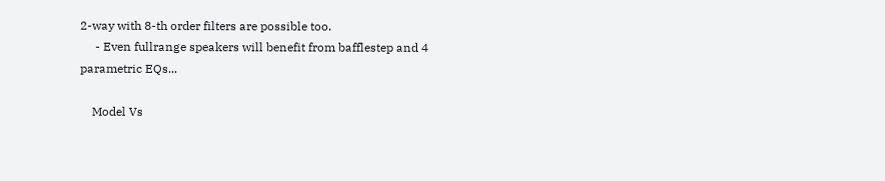2-way with 8-th order filters are possible too.
     - Even fullrange speakers will benefit from bafflestep and 4 parametric EQs...

    Model Vs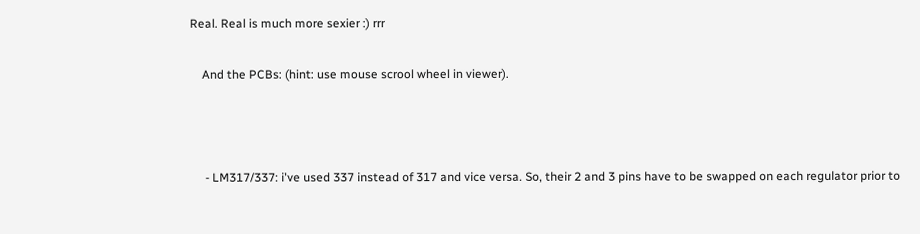Real. Real is much more sexier :) rrr

    And the PCBs: (hint: use mouse scrool wheel in viewer).



     - LM317/337: i've used 337 instead of 317 and vice versa. So, their 2 and 3 pins have to be swapped on each regulator prior to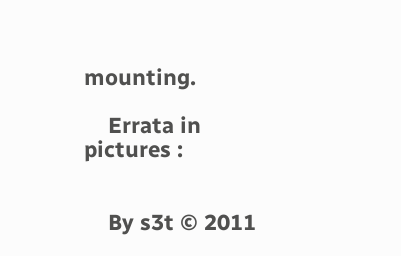mounting.

    Errata in pictures :


    By s3t © 2011